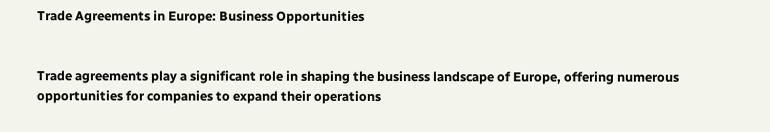Trade Agreements in Europe: Business Opportunities


Trade agreements play a significant role in shaping the business landscape of Europe, offering numerous opportunities for companies to expand their operations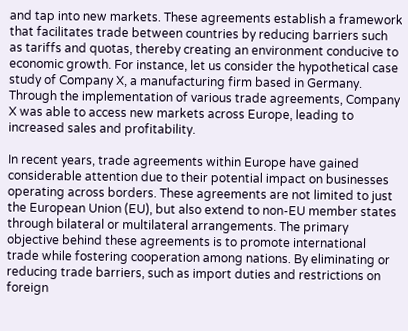and tap into new markets. These agreements establish a framework that facilitates trade between countries by reducing barriers such as tariffs and quotas, thereby creating an environment conducive to economic growth. For instance, let us consider the hypothetical case study of Company X, a manufacturing firm based in Germany. Through the implementation of various trade agreements, Company X was able to access new markets across Europe, leading to increased sales and profitability.

In recent years, trade agreements within Europe have gained considerable attention due to their potential impact on businesses operating across borders. These agreements are not limited to just the European Union (EU), but also extend to non-EU member states through bilateral or multilateral arrangements. The primary objective behind these agreements is to promote international trade while fostering cooperation among nations. By eliminating or reducing trade barriers, such as import duties and restrictions on foreign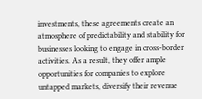investments, these agreements create an atmosphere of predictability and stability for businesses looking to engage in cross-border activities. As a result, they offer ample opportunities for companies to explore untapped markets, diversify their revenue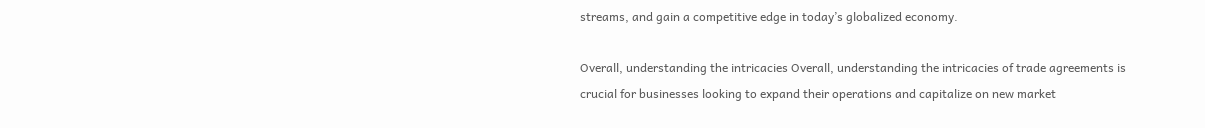streams, and gain a competitive edge in today’s globalized economy.

Overall, understanding the intricacies Overall, understanding the intricacies of trade agreements is crucial for businesses looking to expand their operations and capitalize on new market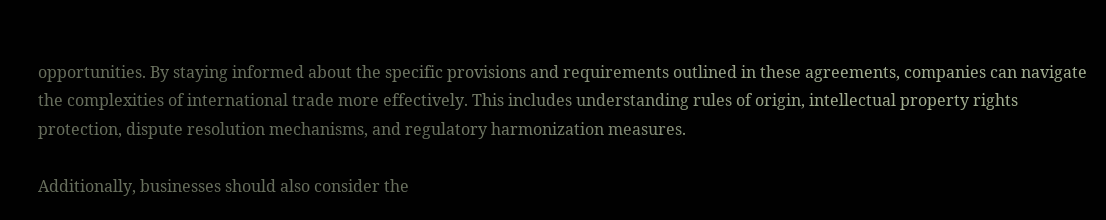opportunities. By staying informed about the specific provisions and requirements outlined in these agreements, companies can navigate the complexities of international trade more effectively. This includes understanding rules of origin, intellectual property rights protection, dispute resolution mechanisms, and regulatory harmonization measures.

Additionally, businesses should also consider the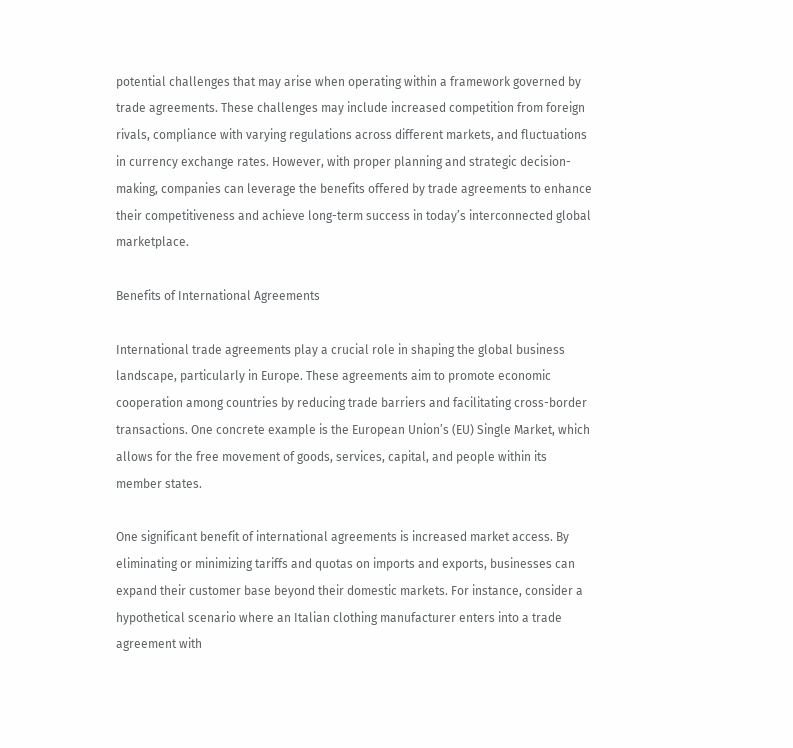potential challenges that may arise when operating within a framework governed by trade agreements. These challenges may include increased competition from foreign rivals, compliance with varying regulations across different markets, and fluctuations in currency exchange rates. However, with proper planning and strategic decision-making, companies can leverage the benefits offered by trade agreements to enhance their competitiveness and achieve long-term success in today’s interconnected global marketplace.

Benefits of International Agreements

International trade agreements play a crucial role in shaping the global business landscape, particularly in Europe. These agreements aim to promote economic cooperation among countries by reducing trade barriers and facilitating cross-border transactions. One concrete example is the European Union’s (EU) Single Market, which allows for the free movement of goods, services, capital, and people within its member states.

One significant benefit of international agreements is increased market access. By eliminating or minimizing tariffs and quotas on imports and exports, businesses can expand their customer base beyond their domestic markets. For instance, consider a hypothetical scenario where an Italian clothing manufacturer enters into a trade agreement with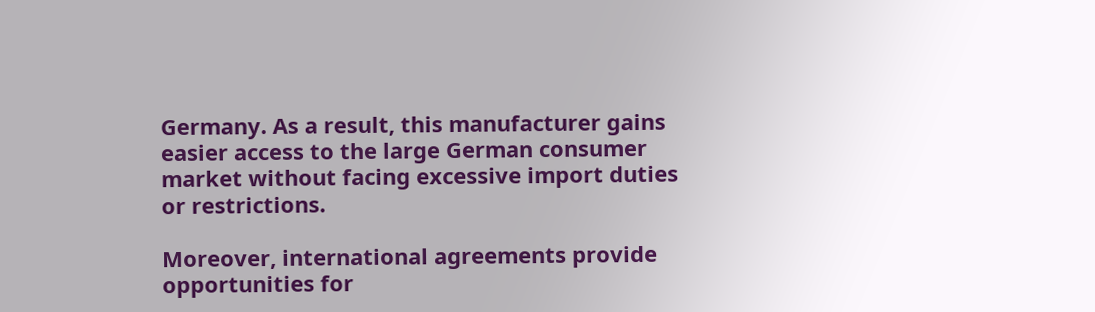Germany. As a result, this manufacturer gains easier access to the large German consumer market without facing excessive import duties or restrictions.

Moreover, international agreements provide opportunities for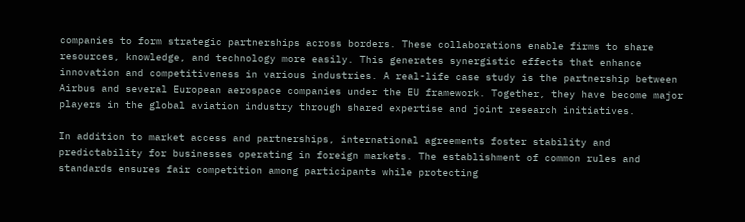companies to form strategic partnerships across borders. These collaborations enable firms to share resources, knowledge, and technology more easily. This generates synergistic effects that enhance innovation and competitiveness in various industries. A real-life case study is the partnership between Airbus and several European aerospace companies under the EU framework. Together, they have become major players in the global aviation industry through shared expertise and joint research initiatives.

In addition to market access and partnerships, international agreements foster stability and predictability for businesses operating in foreign markets. The establishment of common rules and standards ensures fair competition among participants while protecting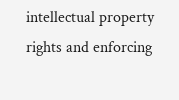intellectual property rights and enforcing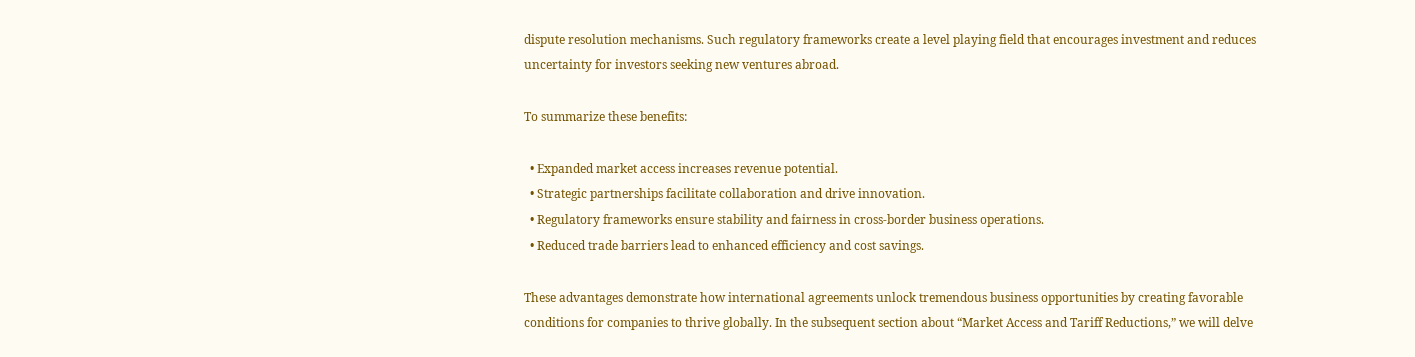dispute resolution mechanisms. Such regulatory frameworks create a level playing field that encourages investment and reduces uncertainty for investors seeking new ventures abroad.

To summarize these benefits:

  • Expanded market access increases revenue potential.
  • Strategic partnerships facilitate collaboration and drive innovation.
  • Regulatory frameworks ensure stability and fairness in cross-border business operations.
  • Reduced trade barriers lead to enhanced efficiency and cost savings.

These advantages demonstrate how international agreements unlock tremendous business opportunities by creating favorable conditions for companies to thrive globally. In the subsequent section about “Market Access and Tariff Reductions,” we will delve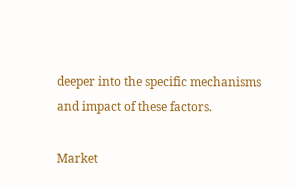deeper into the specific mechanisms and impact of these factors.

Market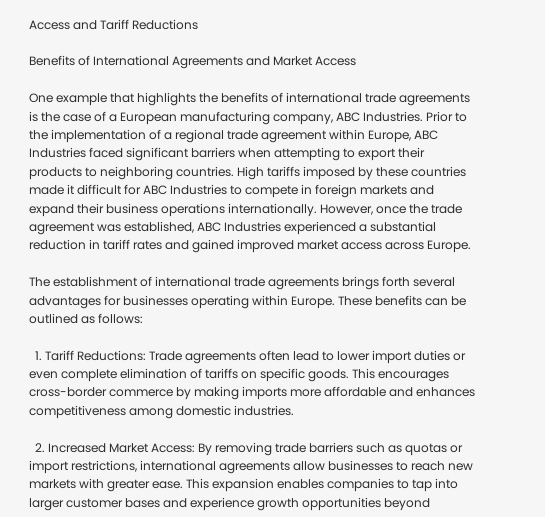Access and Tariff Reductions

Benefits of International Agreements and Market Access

One example that highlights the benefits of international trade agreements is the case of a European manufacturing company, ABC Industries. Prior to the implementation of a regional trade agreement within Europe, ABC Industries faced significant barriers when attempting to export their products to neighboring countries. High tariffs imposed by these countries made it difficult for ABC Industries to compete in foreign markets and expand their business operations internationally. However, once the trade agreement was established, ABC Industries experienced a substantial reduction in tariff rates and gained improved market access across Europe.

The establishment of international trade agreements brings forth several advantages for businesses operating within Europe. These benefits can be outlined as follows:

  1. Tariff Reductions: Trade agreements often lead to lower import duties or even complete elimination of tariffs on specific goods. This encourages cross-border commerce by making imports more affordable and enhances competitiveness among domestic industries.

  2. Increased Market Access: By removing trade barriers such as quotas or import restrictions, international agreements allow businesses to reach new markets with greater ease. This expansion enables companies to tap into larger customer bases and experience growth opportunities beyond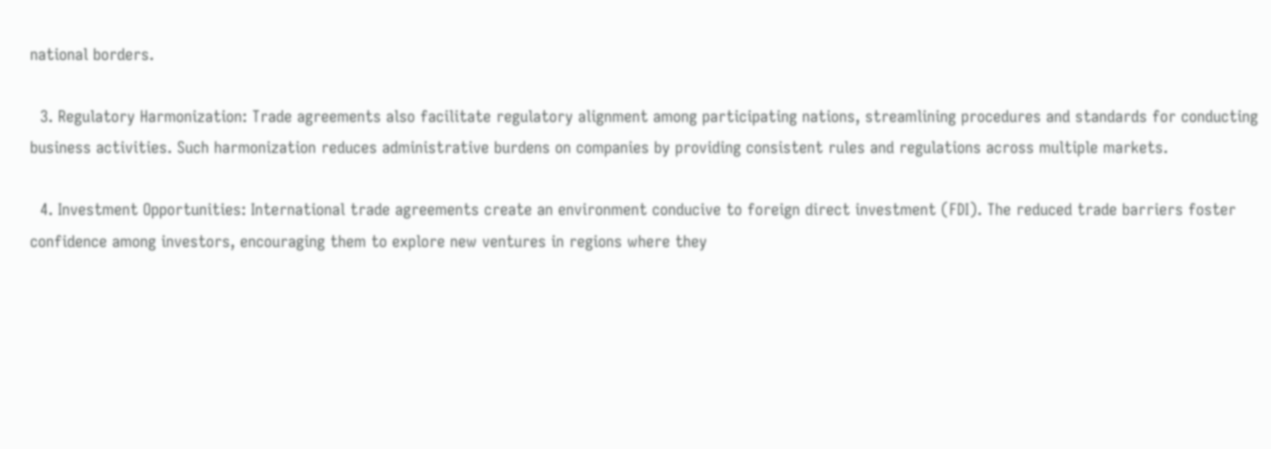national borders.

  3. Regulatory Harmonization: Trade agreements also facilitate regulatory alignment among participating nations, streamlining procedures and standards for conducting business activities. Such harmonization reduces administrative burdens on companies by providing consistent rules and regulations across multiple markets.

  4. Investment Opportunities: International trade agreements create an environment conducive to foreign direct investment (FDI). The reduced trade barriers foster confidence among investors, encouraging them to explore new ventures in regions where they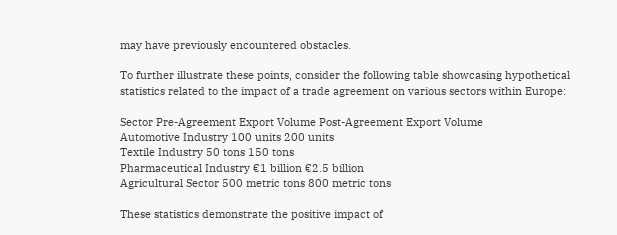may have previously encountered obstacles.

To further illustrate these points, consider the following table showcasing hypothetical statistics related to the impact of a trade agreement on various sectors within Europe:

Sector Pre-Agreement Export Volume Post-Agreement Export Volume
Automotive Industry 100 units 200 units
Textile Industry 50 tons 150 tons
Pharmaceutical Industry €1 billion €2.5 billion
Agricultural Sector 500 metric tons 800 metric tons

These statistics demonstrate the positive impact of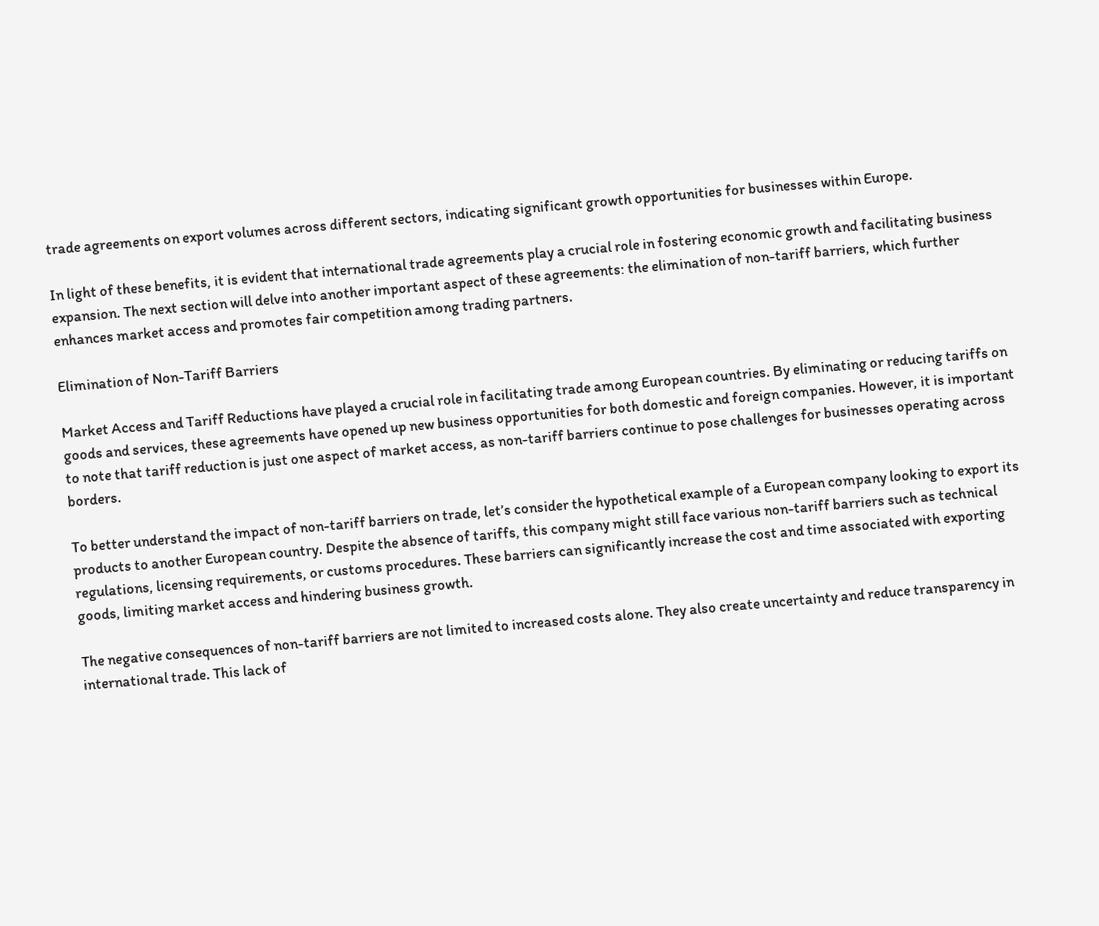trade agreements on export volumes across different sectors, indicating significant growth opportunities for businesses within Europe.

In light of these benefits, it is evident that international trade agreements play a crucial role in fostering economic growth and facilitating business expansion. The next section will delve into another important aspect of these agreements: the elimination of non-tariff barriers, which further enhances market access and promotes fair competition among trading partners.

Elimination of Non-Tariff Barriers

Market Access and Tariff Reductions have played a crucial role in facilitating trade among European countries. By eliminating or reducing tariffs on goods and services, these agreements have opened up new business opportunities for both domestic and foreign companies. However, it is important to note that tariff reduction is just one aspect of market access, as non-tariff barriers continue to pose challenges for businesses operating across borders.

To better understand the impact of non-tariff barriers on trade, let’s consider the hypothetical example of a European company looking to export its products to another European country. Despite the absence of tariffs, this company might still face various non-tariff barriers such as technical regulations, licensing requirements, or customs procedures. These barriers can significantly increase the cost and time associated with exporting goods, limiting market access and hindering business growth.

The negative consequences of non-tariff barriers are not limited to increased costs alone. They also create uncertainty and reduce transparency in international trade. This lack of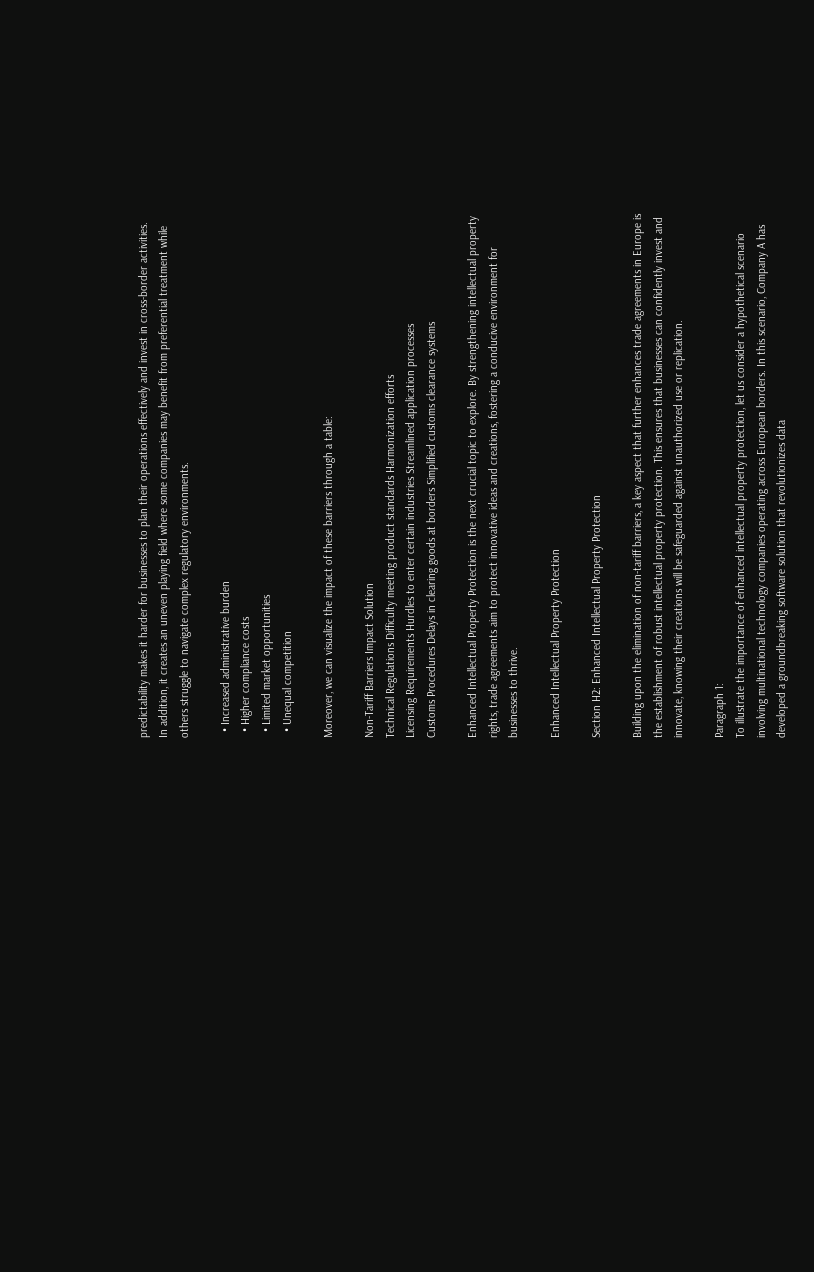predictability makes it harder for businesses to plan their operations effectively and invest in cross-border activities. In addition, it creates an uneven playing field where some companies may benefit from preferential treatment while others struggle to navigate complex regulatory environments.

  • Increased administrative burden
  • Higher compliance costs
  • Limited market opportunities
  • Unequal competition

Moreover, we can visualize the impact of these barriers through a table:

Non-Tariff Barriers Impact Solution
Technical Regulations Difficulty meeting product standards Harmonization efforts
Licensing Requirements Hurdles to enter certain industries Streamlined application processes
Customs Procedures Delays in clearing goods at borders Simplified customs clearance systems

Enhanced Intellectual Property Protection is the next crucial topic to explore. By strengthening intellectual property rights, trade agreements aim to protect innovative ideas and creations, fostering a conducive environment for businesses to thrive.

Enhanced Intellectual Property Protection

Section H2: Enhanced Intellectual Property Protection

Building upon the elimination of non-tariff barriers, a key aspect that further enhances trade agreements in Europe is the establishment of robust intellectual property protection. This ensures that businesses can confidently invest and innovate, knowing their creations will be safeguarded against unauthorized use or replication.

Paragraph 1:
To illustrate the importance of enhanced intellectual property protection, let us consider a hypothetical scenario involving multinational technology companies operating across European borders. In this scenario, Company A has developed a groundbreaking software solution that revolutionizes data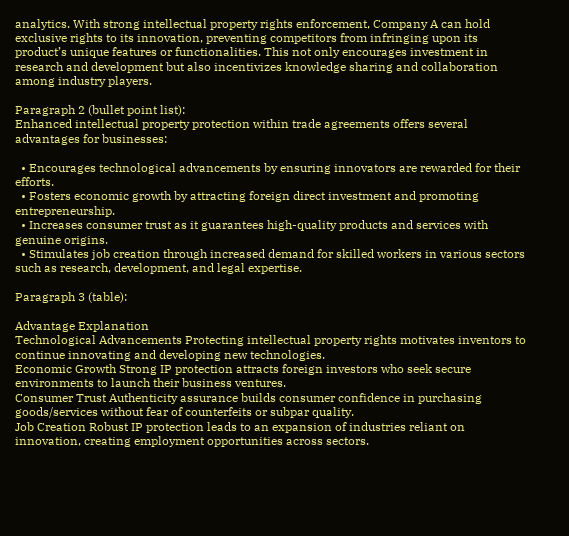analytics. With strong intellectual property rights enforcement, Company A can hold exclusive rights to its innovation, preventing competitors from infringing upon its product’s unique features or functionalities. This not only encourages investment in research and development but also incentivizes knowledge sharing and collaboration among industry players.

Paragraph 2 (bullet point list):
Enhanced intellectual property protection within trade agreements offers several advantages for businesses:

  • Encourages technological advancements by ensuring innovators are rewarded for their efforts.
  • Fosters economic growth by attracting foreign direct investment and promoting entrepreneurship.
  • Increases consumer trust as it guarantees high-quality products and services with genuine origins.
  • Stimulates job creation through increased demand for skilled workers in various sectors such as research, development, and legal expertise.

Paragraph 3 (table):

Advantage Explanation
Technological Advancements Protecting intellectual property rights motivates inventors to continue innovating and developing new technologies.
Economic Growth Strong IP protection attracts foreign investors who seek secure environments to launch their business ventures.
Consumer Trust Authenticity assurance builds consumer confidence in purchasing goods/services without fear of counterfeits or subpar quality.
Job Creation Robust IP protection leads to an expansion of industries reliant on innovation, creating employment opportunities across sectors.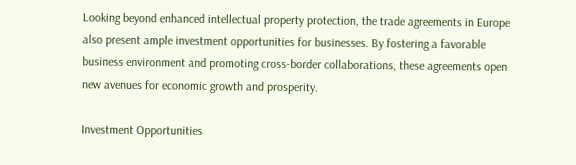Looking beyond enhanced intellectual property protection, the trade agreements in Europe also present ample investment opportunities for businesses. By fostering a favorable business environment and promoting cross-border collaborations, these agreements open new avenues for economic growth and prosperity.

Investment Opportunities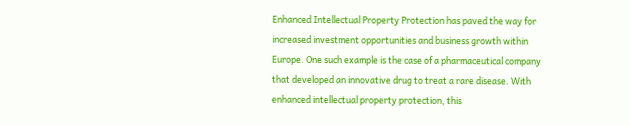Enhanced Intellectual Property Protection has paved the way for increased investment opportunities and business growth within Europe. One such example is the case of a pharmaceutical company that developed an innovative drug to treat a rare disease. With enhanced intellectual property protection, this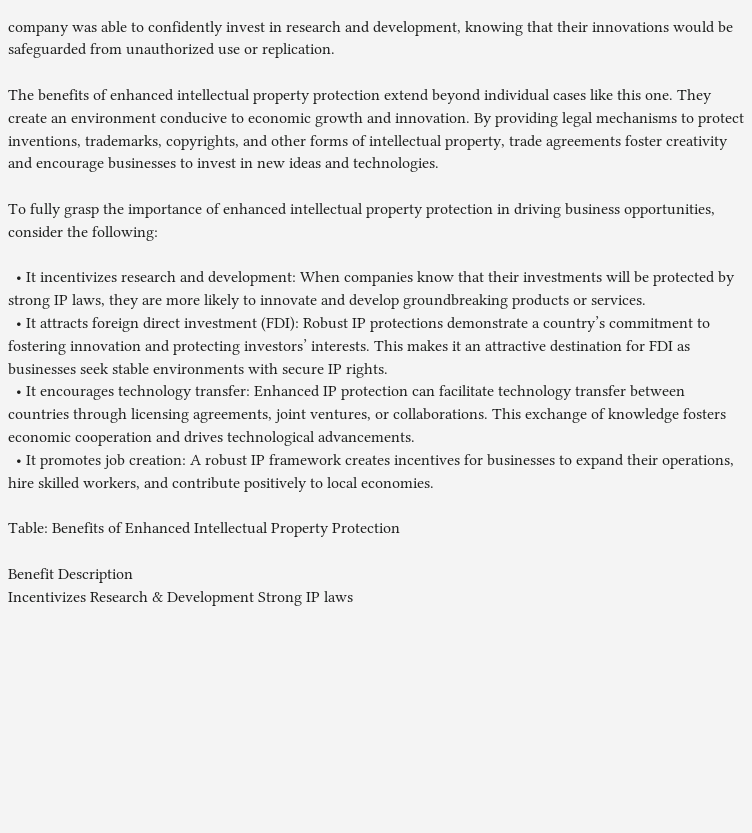company was able to confidently invest in research and development, knowing that their innovations would be safeguarded from unauthorized use or replication.

The benefits of enhanced intellectual property protection extend beyond individual cases like this one. They create an environment conducive to economic growth and innovation. By providing legal mechanisms to protect inventions, trademarks, copyrights, and other forms of intellectual property, trade agreements foster creativity and encourage businesses to invest in new ideas and technologies.

To fully grasp the importance of enhanced intellectual property protection in driving business opportunities, consider the following:

  • It incentivizes research and development: When companies know that their investments will be protected by strong IP laws, they are more likely to innovate and develop groundbreaking products or services.
  • It attracts foreign direct investment (FDI): Robust IP protections demonstrate a country’s commitment to fostering innovation and protecting investors’ interests. This makes it an attractive destination for FDI as businesses seek stable environments with secure IP rights.
  • It encourages technology transfer: Enhanced IP protection can facilitate technology transfer between countries through licensing agreements, joint ventures, or collaborations. This exchange of knowledge fosters economic cooperation and drives technological advancements.
  • It promotes job creation: A robust IP framework creates incentives for businesses to expand their operations, hire skilled workers, and contribute positively to local economies.

Table: Benefits of Enhanced Intellectual Property Protection

Benefit Description
Incentivizes Research & Development Strong IP laws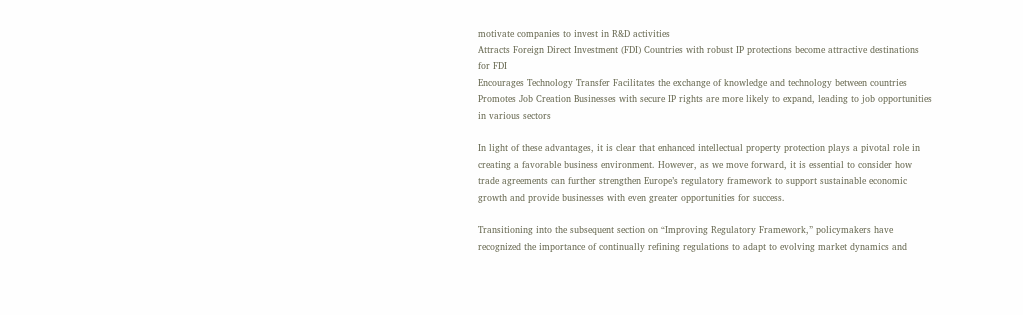motivate companies to invest in R&D activities
Attracts Foreign Direct Investment (FDI) Countries with robust IP protections become attractive destinations for FDI
Encourages Technology Transfer Facilitates the exchange of knowledge and technology between countries
Promotes Job Creation Businesses with secure IP rights are more likely to expand, leading to job opportunities in various sectors

In light of these advantages, it is clear that enhanced intellectual property protection plays a pivotal role in creating a favorable business environment. However, as we move forward, it is essential to consider how trade agreements can further strengthen Europe’s regulatory framework to support sustainable economic growth and provide businesses with even greater opportunities for success.

Transitioning into the subsequent section on “Improving Regulatory Framework,” policymakers have recognized the importance of continually refining regulations to adapt to evolving market dynamics and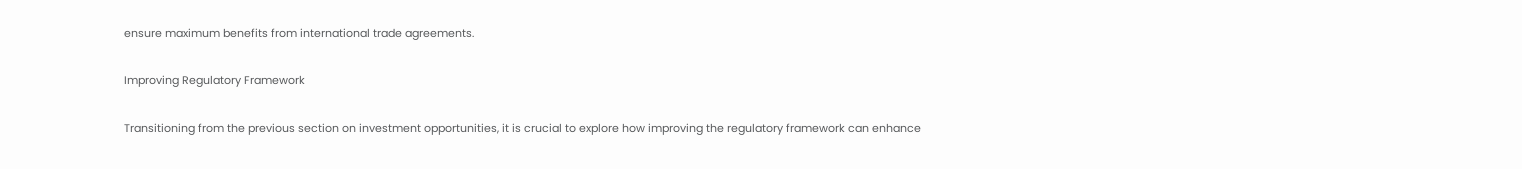ensure maximum benefits from international trade agreements.

Improving Regulatory Framework

Transitioning from the previous section on investment opportunities, it is crucial to explore how improving the regulatory framework can enhance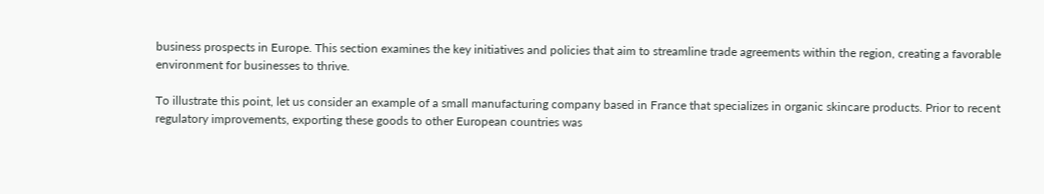business prospects in Europe. This section examines the key initiatives and policies that aim to streamline trade agreements within the region, creating a favorable environment for businesses to thrive.

To illustrate this point, let us consider an example of a small manufacturing company based in France that specializes in organic skincare products. Prior to recent regulatory improvements, exporting these goods to other European countries was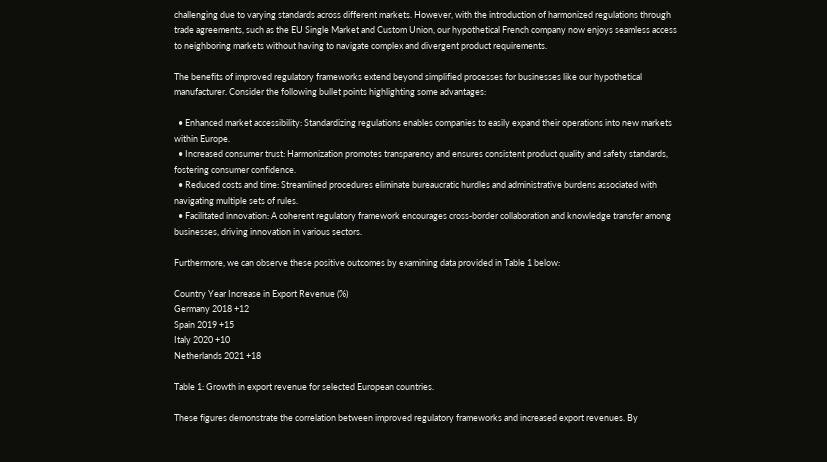challenging due to varying standards across different markets. However, with the introduction of harmonized regulations through trade agreements, such as the EU Single Market and Custom Union, our hypothetical French company now enjoys seamless access to neighboring markets without having to navigate complex and divergent product requirements.

The benefits of improved regulatory frameworks extend beyond simplified processes for businesses like our hypothetical manufacturer. Consider the following bullet points highlighting some advantages:

  • Enhanced market accessibility: Standardizing regulations enables companies to easily expand their operations into new markets within Europe.
  • Increased consumer trust: Harmonization promotes transparency and ensures consistent product quality and safety standards, fostering consumer confidence.
  • Reduced costs and time: Streamlined procedures eliminate bureaucratic hurdles and administrative burdens associated with navigating multiple sets of rules.
  • Facilitated innovation: A coherent regulatory framework encourages cross-border collaboration and knowledge transfer among businesses, driving innovation in various sectors.

Furthermore, we can observe these positive outcomes by examining data provided in Table 1 below:

Country Year Increase in Export Revenue (%)
Germany 2018 +12
Spain 2019 +15
Italy 2020 +10
Netherlands 2021 +18

Table 1: Growth in export revenue for selected European countries.

These figures demonstrate the correlation between improved regulatory frameworks and increased export revenues. By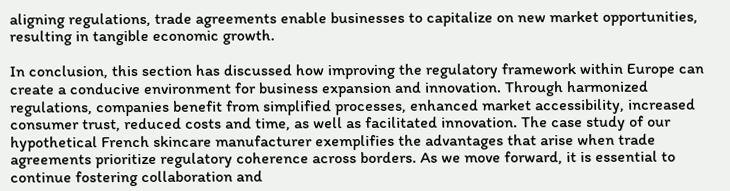aligning regulations, trade agreements enable businesses to capitalize on new market opportunities, resulting in tangible economic growth.

In conclusion, this section has discussed how improving the regulatory framework within Europe can create a conducive environment for business expansion and innovation. Through harmonized regulations, companies benefit from simplified processes, enhanced market accessibility, increased consumer trust, reduced costs and time, as well as facilitated innovation. The case study of our hypothetical French skincare manufacturer exemplifies the advantages that arise when trade agreements prioritize regulatory coherence across borders. As we move forward, it is essential to continue fostering collaboration and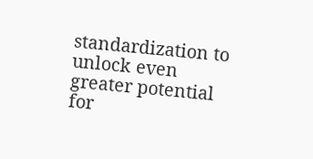standardization to unlock even greater potential for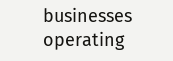businesses operating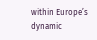within Europe’s dynamic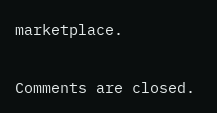marketplace.


Comments are closed.